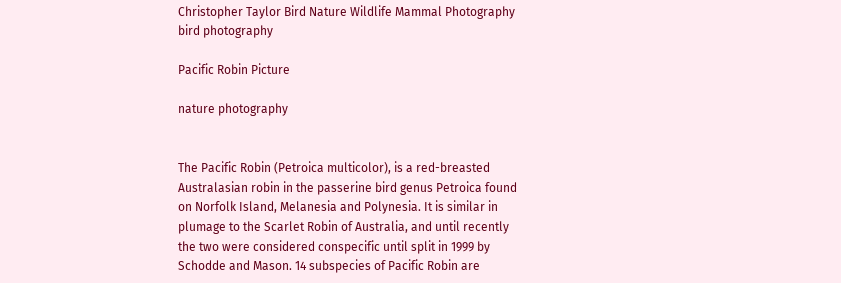Christopher Taylor Bird Nature Wildlife Mammal Photography
bird photography

Pacific Robin Picture

nature photography


The Pacific Robin (Petroica multicolor), is a red-breasted Australasian robin in the passerine bird genus Petroica found on Norfolk Island, Melanesia and Polynesia. It is similar in plumage to the Scarlet Robin of Australia, and until recently the two were considered conspecific until split in 1999 by Schodde and Mason. 14 subspecies of Pacific Robin are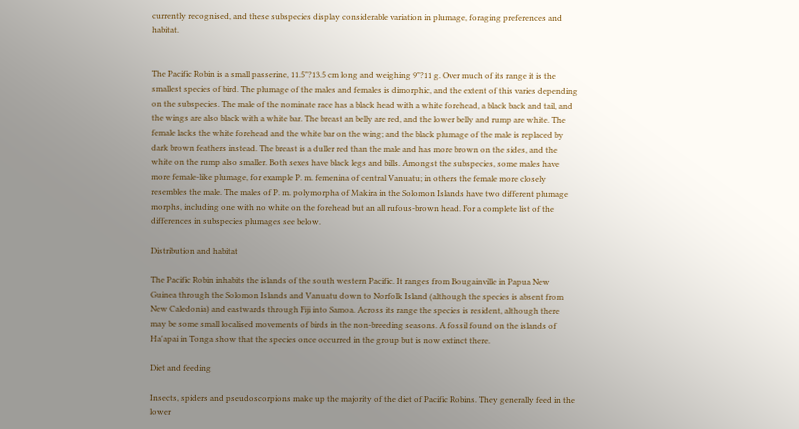currently recognised, and these subspecies display considerable variation in plumage, foraging preferences and habitat.


The Pacific Robin is a small passerine, 11.5"?13.5 cm long and weighing 9"?11 g. Over much of its range it is the smallest species of bird. The plumage of the males and females is dimorphic, and the extent of this varies depending on the subspecies. The male of the nominate race has a black head with a white forehead, a black back and tail, and the wings are also black with a white bar. The breast an belly are red, and the lower belly and rump are white. The female lacks the white forehead and the white bar on the wing; and the black plumage of the male is replaced by dark brown feathers instead. The breast is a duller red than the male and has more brown on the sides, and the white on the rump also smaller. Both sexes have black legs and bills. Amongst the subspecies, some males have more female-like plumage, for example P. m. femenina of central Vanuatu; in others the female more closely resembles the male. The males of P. m. polymorpha of Makira in the Solomon Islands have two different plumage morphs, including one with no white on the forehead but an all rufous-brown head. For a complete list of the differences in subspecies plumages see below.

Distribution and habitat

The Pacific Robin inhabits the islands of the south western Pacific. It ranges from Bougainville in Papua New Guinea through the Solomon Islands and Vanuatu down to Norfolk Island (although the species is absent from New Caledonia) and eastwards through Fiji into Samoa. Across its range the species is resident, although there may be some small localised movements of birds in the non-breeding seasons. A fossil found on the islands of Ha'apai in Tonga show that the species once occurred in the group but is now extinct there.

Diet and feeding

Insects, spiders and pseudoscorpions make up the majority of the diet of Pacific Robins. They generally feed in the lower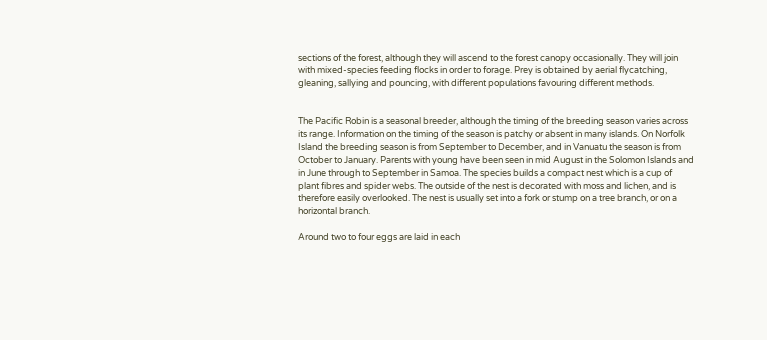sections of the forest, although they will ascend to the forest canopy occasionally. They will join with mixed-species feeding flocks in order to forage. Prey is obtained by aerial flycatching, gleaning, sallying and pouncing, with different populations favouring different methods.


The Pacific Robin is a seasonal breeder, although the timing of the breeding season varies across its range. Information on the timing of the season is patchy or absent in many islands. On Norfolk Island the breeding season is from September to December, and in Vanuatu the season is from October to January. Parents with young have been seen in mid August in the Solomon Islands and in June through to September in Samoa. The species builds a compact nest which is a cup of plant fibres and spider webs. The outside of the nest is decorated with moss and lichen, and is therefore easily overlooked. The nest is usually set into a fork or stump on a tree branch, or on a horizontal branch.

Around two to four eggs are laid in each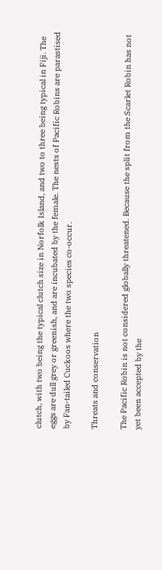clutch, with two being the typical clutch size in Norfolk Island, and two to three being typical in Fiji. The eggs are dull grey or greenish, and are incubated by the female. The nests of Pacific Robins are parastised by Fan-tailed Cuckoos where the two species co-occur.

Threats and conservation

The Pacific Robin is not considered globally threatened. Because the split from the Scarlet Robin has not yet been accepted by the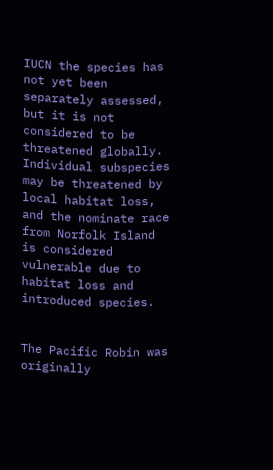IUCN the species has not yet been separately assessed, but it is not considered to be threatened globally. Individual subspecies may be threatened by local habitat loss, and the nominate race from Norfolk Island is considered vulnerable due to habitat loss and introduced species.


The Pacific Robin was originally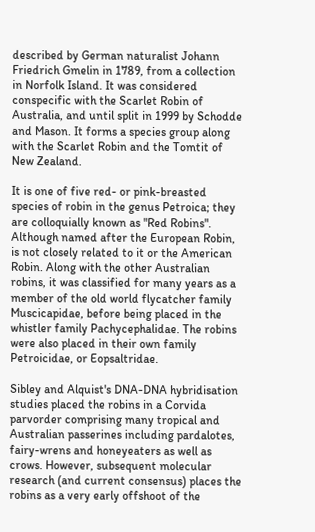described by German naturalist Johann Friedrich Gmelin in 1789, from a collection in Norfolk Island. It was considered conspecific with the Scarlet Robin of Australia, and until split in 1999 by Schodde and Mason. It forms a species group along with the Scarlet Robin and the Tomtit of New Zealand.

It is one of five red- or pink-breasted species of robin in the genus Petroica; they are colloquially known as "Red Robins". Although named after the European Robin, is not closely related to it or the American Robin. Along with the other Australian robins, it was classified for many years as a member of the old world flycatcher family Muscicapidae, before being placed in the whistler family Pachycephalidae. The robins were also placed in their own family Petroicidae, or Eopsaltridae.

Sibley and Alquist's DNA-DNA hybridisation studies placed the robins in a Corvida parvorder comprising many tropical and Australian passerines including pardalotes, fairy-wrens and honeyeaters as well as crows. However, subsequent molecular research (and current consensus) places the robins as a very early offshoot of the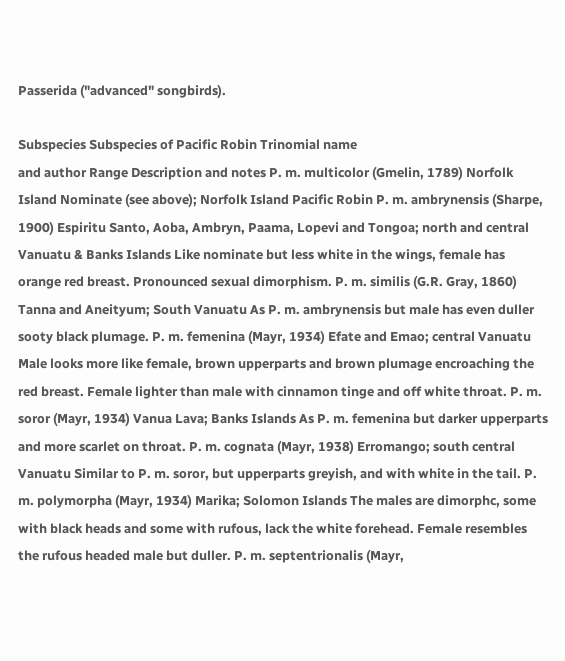Passerida ("advanced" songbirds).

Subspecies Subspecies of Pacific Robin Trinomial name
and author Range Description and notes P. m. multicolor (Gmelin, 1789) Norfolk Island Nominate (see above); Norfolk Island Pacific Robin P. m. ambrynensis (Sharpe, 1900) Espiritu Santo, Aoba, Ambryn, Paama, Lopevi and Tongoa; north and central Vanuatu & Banks Islands Like nominate but less white in the wings, female has orange red breast. Pronounced sexual dimorphism. P. m. similis (G.R. Gray, 1860) Tanna and Aneityum; South Vanuatu As P. m. ambrynensis but male has even duller sooty black plumage. P. m. femenina (Mayr, 1934) Efate and Emao; central Vanuatu Male looks more like female, brown upperparts and brown plumage encroaching the red breast. Female lighter than male with cinnamon tinge and off white throat. P. m. soror (Mayr, 1934) Vanua Lava; Banks Islands As P. m. femenina but darker upperparts and more scarlet on throat. P. m. cognata (Mayr, 1938) Erromango; south central Vanuatu Similar to P. m. soror, but upperparts greyish, and with white in the tail. P. m. polymorpha (Mayr, 1934) Marika; Solomon Islands The males are dimorphc, some with black heads and some with rufous, lack the white forehead. Female resembles the rufous headed male but duller. P. m. septentrionalis (Mayr,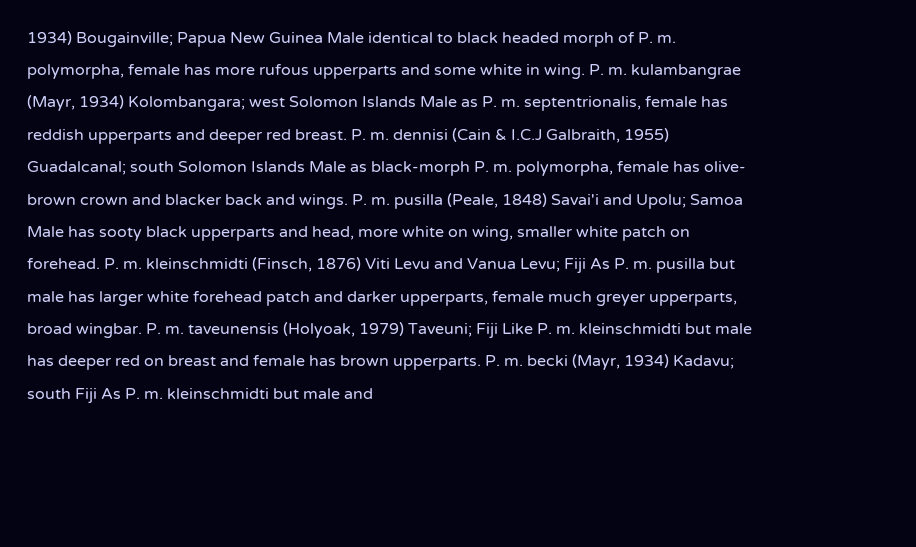1934) Bougainville; Papua New Guinea Male identical to black headed morph of P. m. polymorpha, female has more rufous upperparts and some white in wing. P. m. kulambangrae (Mayr, 1934) Kolombangara; west Solomon Islands Male as P. m. septentrionalis, female has reddish upperparts and deeper red breast. P. m. dennisi (Cain & I.C.J Galbraith, 1955) Guadalcanal; south Solomon Islands Male as black-morph P. m. polymorpha, female has olive-brown crown and blacker back and wings. P. m. pusilla (Peale, 1848) Savai'i and Upolu; Samoa Male has sooty black upperparts and head, more white on wing, smaller white patch on forehead. P. m. kleinschmidti (Finsch, 1876) Viti Levu and Vanua Levu; Fiji As P. m. pusilla but male has larger white forehead patch and darker upperparts, female much greyer upperparts, broad wingbar. P. m. taveunensis (Holyoak, 1979) Taveuni; Fiji Like P. m. kleinschmidti but male has deeper red on breast and female has brown upperparts. P. m. becki (Mayr, 1934) Kadavu; south Fiji As P. m. kleinschmidti but male and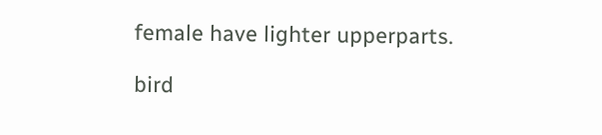female have lighter upperparts.

bird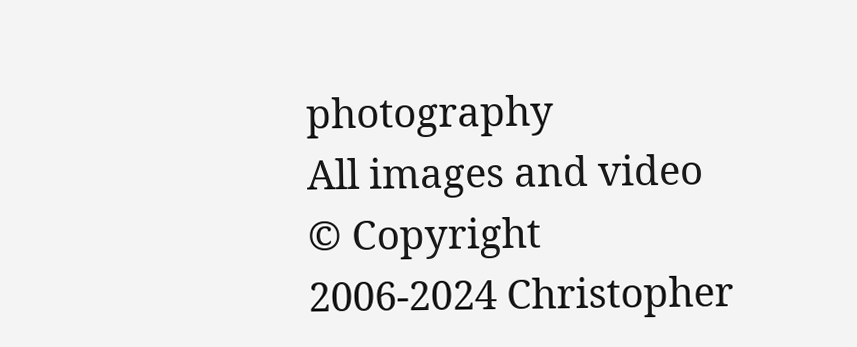photography
All images and video © Copyright 2006-2024 Christopher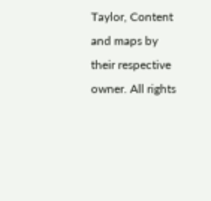Taylor, Content and maps by their respective owner. All rights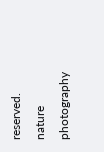reserved.
nature photography